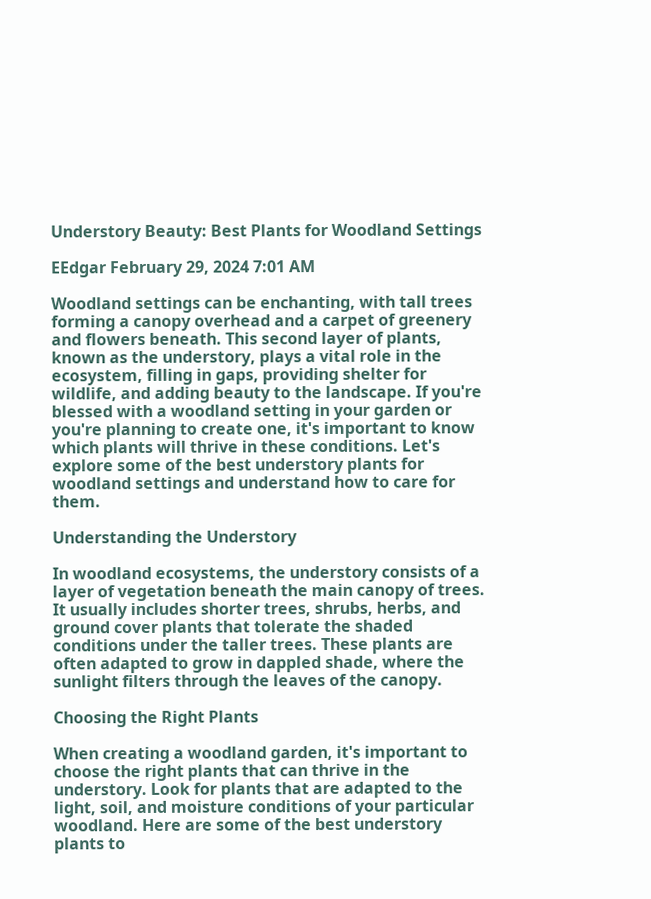Understory Beauty: Best Plants for Woodland Settings

EEdgar February 29, 2024 7:01 AM

Woodland settings can be enchanting, with tall trees forming a canopy overhead and a carpet of greenery and flowers beneath. This second layer of plants, known as the understory, plays a vital role in the ecosystem, filling in gaps, providing shelter for wildlife, and adding beauty to the landscape. If you're blessed with a woodland setting in your garden or you're planning to create one, it's important to know which plants will thrive in these conditions. Let's explore some of the best understory plants for woodland settings and understand how to care for them.

Understanding the Understory

In woodland ecosystems, the understory consists of a layer of vegetation beneath the main canopy of trees. It usually includes shorter trees, shrubs, herbs, and ground cover plants that tolerate the shaded conditions under the taller trees. These plants are often adapted to grow in dappled shade, where the sunlight filters through the leaves of the canopy.

Choosing the Right Plants

When creating a woodland garden, it's important to choose the right plants that can thrive in the understory. Look for plants that are adapted to the light, soil, and moisture conditions of your particular woodland. Here are some of the best understory plants to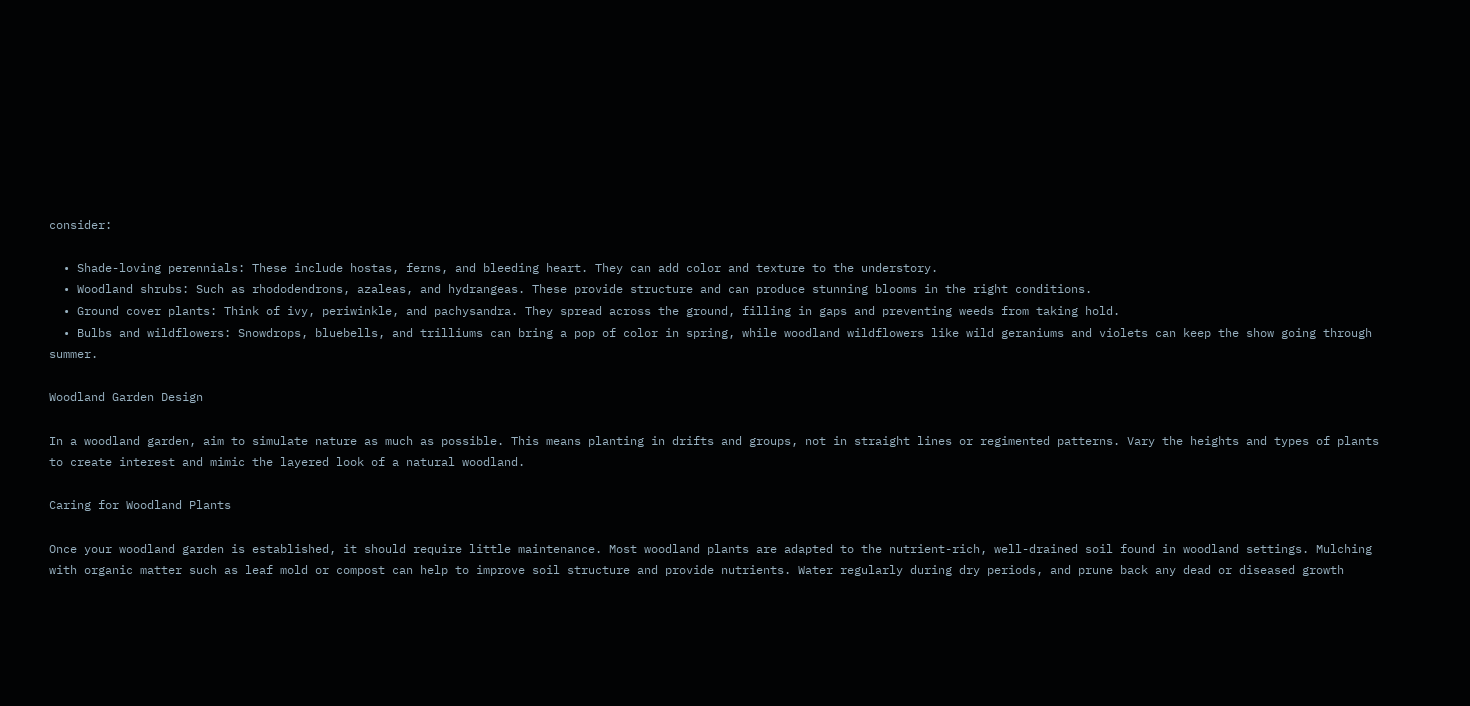consider:

  • Shade-loving perennials: These include hostas, ferns, and bleeding heart. They can add color and texture to the understory.
  • Woodland shrubs: Such as rhododendrons, azaleas, and hydrangeas. These provide structure and can produce stunning blooms in the right conditions.
  • Ground cover plants: Think of ivy, periwinkle, and pachysandra. They spread across the ground, filling in gaps and preventing weeds from taking hold.
  • Bulbs and wildflowers: Snowdrops, bluebells, and trilliums can bring a pop of color in spring, while woodland wildflowers like wild geraniums and violets can keep the show going through summer.

Woodland Garden Design

In a woodland garden, aim to simulate nature as much as possible. This means planting in drifts and groups, not in straight lines or regimented patterns. Vary the heights and types of plants to create interest and mimic the layered look of a natural woodland.

Caring for Woodland Plants

Once your woodland garden is established, it should require little maintenance. Most woodland plants are adapted to the nutrient-rich, well-drained soil found in woodland settings. Mulching with organic matter such as leaf mold or compost can help to improve soil structure and provide nutrients. Water regularly during dry periods, and prune back any dead or diseased growth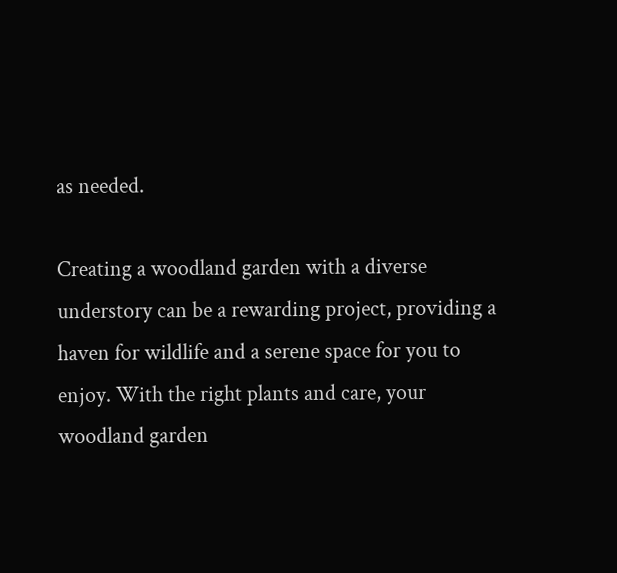as needed.

Creating a woodland garden with a diverse understory can be a rewarding project, providing a haven for wildlife and a serene space for you to enjoy. With the right plants and care, your woodland garden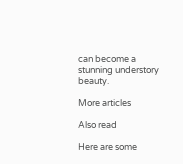can become a stunning understory beauty.

More articles

Also read

Here are some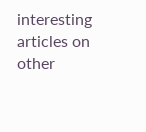interesting articles on other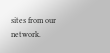sites from our network.